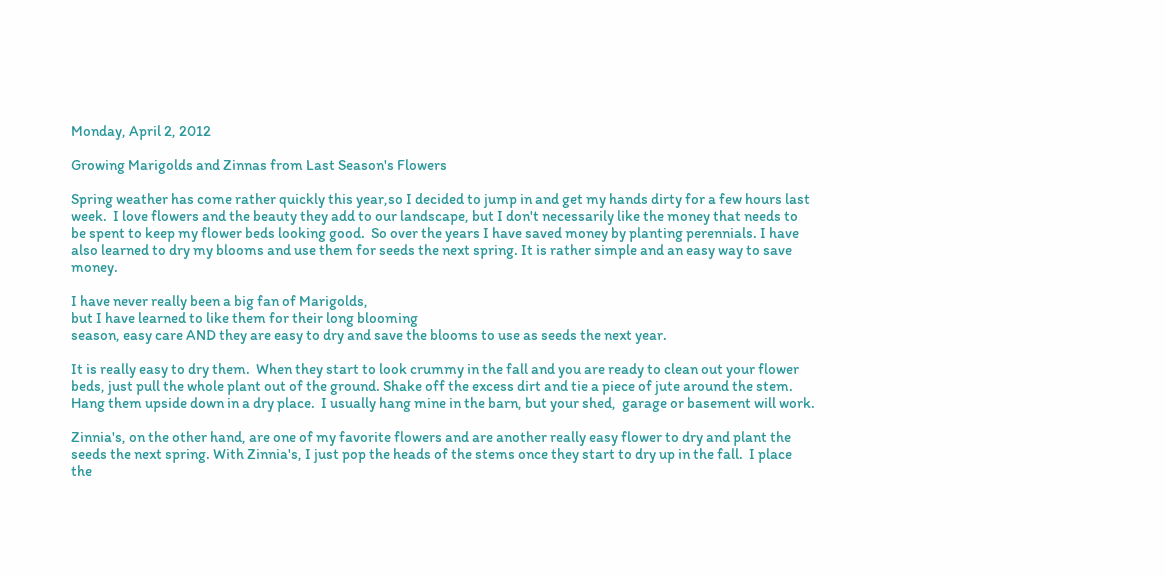Monday, April 2, 2012

Growing Marigolds and Zinnas from Last Season's Flowers

Spring weather has come rather quickly this year,so I decided to jump in and get my hands dirty for a few hours last week.  I love flowers and the beauty they add to our landscape, but I don't necessarily like the money that needs to be spent to keep my flower beds looking good.  So over the years I have saved money by planting perennials. I have also learned to dry my blooms and use them for seeds the next spring. It is rather simple and an easy way to save money.

I have never really been a big fan of Marigolds,
but I have learned to like them for their long blooming
season, easy care AND they are easy to dry and save the blooms to use as seeds the next year.

It is really easy to dry them.  When they start to look crummy in the fall and you are ready to clean out your flower beds, just pull the whole plant out of the ground. Shake off the excess dirt and tie a piece of jute around the stem.  Hang them upside down in a dry place.  I usually hang mine in the barn, but your shed,  garage or basement will work.

Zinnia's, on the other hand, are one of my favorite flowers and are another really easy flower to dry and plant the seeds the next spring. With Zinnia's, I just pop the heads of the stems once they start to dry up in the fall.  I place the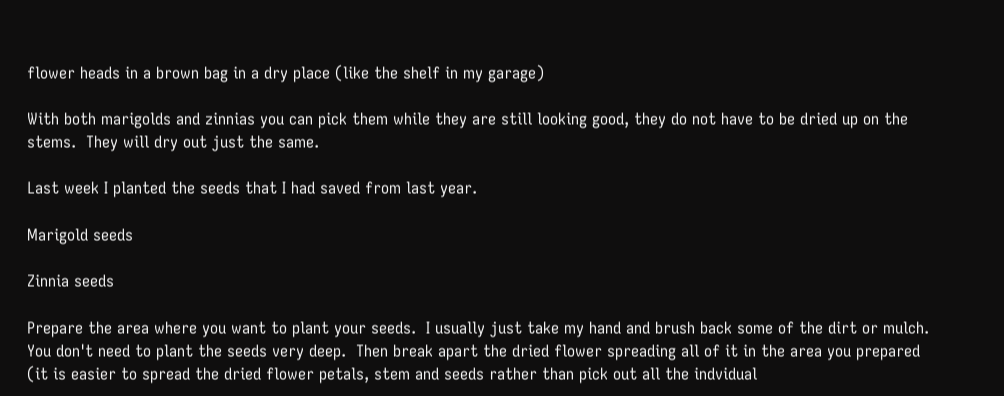flower heads in a brown bag in a dry place (like the shelf in my garage)

With both marigolds and zinnias you can pick them while they are still looking good, they do not have to be dried up on the stems.  They will dry out just the same.

Last week I planted the seeds that I had saved from last year.

Marigold seeds

Zinnia seeds

Prepare the area where you want to plant your seeds.  I usually just take my hand and brush back some of the dirt or mulch.  You don't need to plant the seeds very deep.  Then break apart the dried flower spreading all of it in the area you prepared (it is easier to spread the dried flower petals, stem and seeds rather than pick out all the indvidual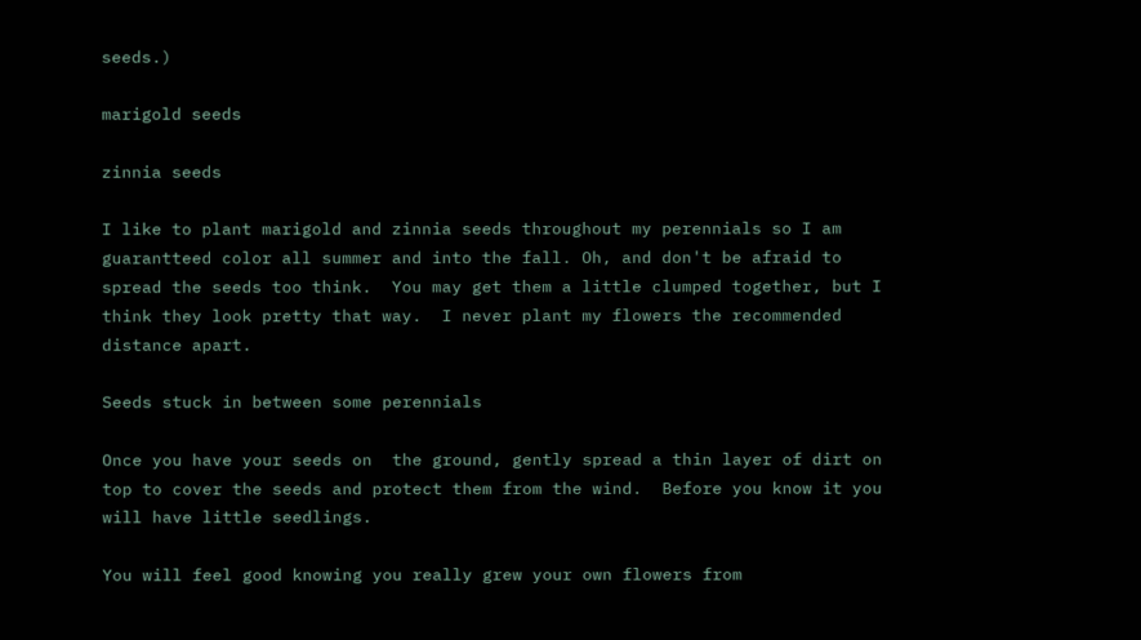seeds.)

marigold seeds

zinnia seeds

I like to plant marigold and zinnia seeds throughout my perennials so I am guarantteed color all summer and into the fall. Oh, and don't be afraid to spread the seeds too think.  You may get them a little clumped together, but I think they look pretty that way.  I never plant my flowers the recommended distance apart.

Seeds stuck in between some perennials

Once you have your seeds on  the ground, gently spread a thin layer of dirt on top to cover the seeds and protect them from the wind.  Before you know it you will have little seedlings.

You will feel good knowing you really grew your own flowers from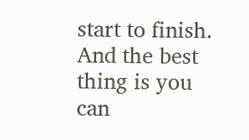start to finish.
And the best thing is you can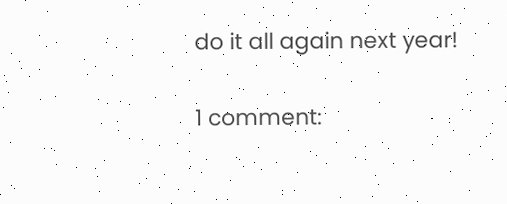do it all again next year!

1 comment: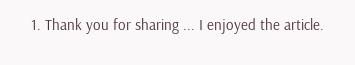1. Thank you for sharing ... I enjoyed the article.